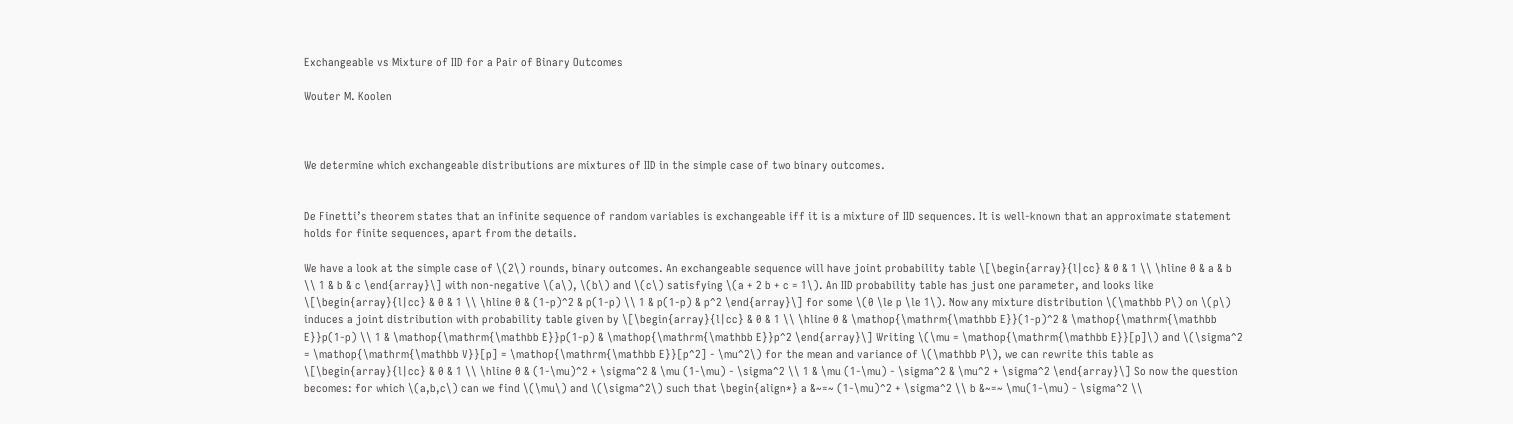Exchangeable vs Mixture of IID for a Pair of Binary Outcomes

Wouter M. Koolen



We determine which exchangeable distributions are mixtures of IID in the simple case of two binary outcomes.


De Finetti’s theorem states that an infinite sequence of random variables is exchangeable iff it is a mixture of IID sequences. It is well-known that an approximate statement holds for finite sequences, apart from the details.

We have a look at the simple case of \(2\) rounds, binary outcomes. An exchangeable sequence will have joint probability table \[\begin{array}{l|cc} & 0 & 1 \\ \hline 0 & a & b \\ 1 & b & c \end{array}\] with non-negative \(a\), \(b\) and \(c\) satisfying \(a + 2 b + c = 1\). An IID probability table has just one parameter, and looks like \[\begin{array}{l|cc} & 0 & 1 \\ \hline 0 & (1-p)^2 & p(1-p) \\ 1 & p(1-p) & p^2 \end{array}\] for some \(0 \le p \le 1\). Now any mixture distribution \(\mathbb P\) on \(p\) induces a joint distribution with probability table given by \[\begin{array}{l|cc} & 0 & 1 \\ \hline 0 & \mathop{\mathrm{\mathbb E}}(1-p)^2 & \mathop{\mathrm{\mathbb E}}p(1-p) \\ 1 & \mathop{\mathrm{\mathbb E}}p(1-p) & \mathop{\mathrm{\mathbb E}}p^2 \end{array}\] Writing \(\mu = \mathop{\mathrm{\mathbb E}}[p]\) and \(\sigma^2 = \mathop{\mathrm{\mathbb V}}[p] = \mathop{\mathrm{\mathbb E}}[p^2] - \mu^2\) for the mean and variance of \(\mathbb P\), we can rewrite this table as \[\begin{array}{l|cc} & 0 & 1 \\ \hline 0 & (1-\mu)^2 + \sigma^2 & \mu (1-\mu) - \sigma^2 \\ 1 & \mu (1-\mu) - \sigma^2 & \mu^2 + \sigma^2 \end{array}\] So now the question becomes: for which \(a,b,c\) can we find \(\mu\) and \(\sigma^2\) such that \begin{align*} a &~=~ (1-\mu)^2 + \sigma^2 \\ b &~=~ \mu(1-\mu) - \sigma^2 \\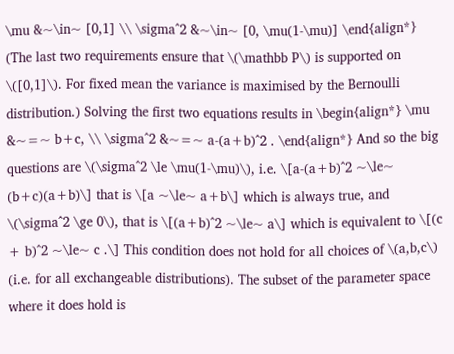\mu &~\in~ [0,1] \\ \sigma^2 &~\in~ [0, \mu(1-\mu)] \end{align*} (The last two requirements ensure that \(\mathbb P\) is supported on \([0,1]\). For fixed mean the variance is maximised by the Bernoulli distribution.) Solving the first two equations results in \begin{align*} \mu &~=~ b+c, \\ \sigma^2 &~=~ a-(a+b)^2 . \end{align*} And so the big questions are \(\sigma^2 \le \mu(1-\mu)\), i.e. \[a-(a+b)^2 ~\le~ (b+c)(a+b)\] that is \[a ~\le~ a+b\] which is always true, and \(\sigma^2 \ge 0\), that is \[(a+b)^2 ~\le~ a\] which is equivalent to \[(c + b)^2 ~\le~ c .\] This condition does not hold for all choices of \(a,b,c\) (i.e. for all exchangeable distributions). The subset of the parameter space where it does hold is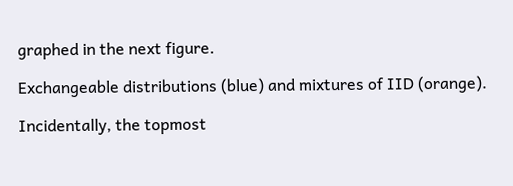graphed in the next figure.

Exchangeable distributions (blue) and mixtures of IID (orange).

Incidentally, the topmost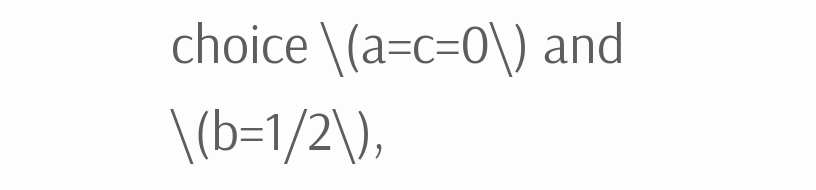choice \(a=c=0\) and \(b=1/2\),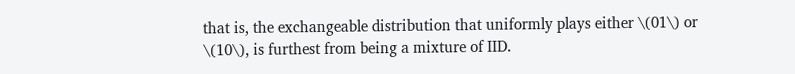that is, the exchangeable distribution that uniformly plays either \(01\) or \(10\), is furthest from being a mixture of IID.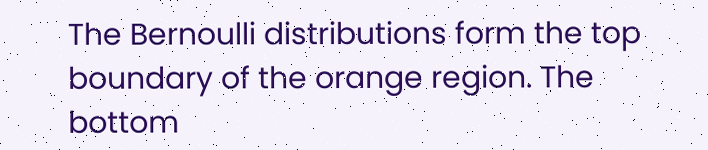The Bernoulli distributions form the top boundary of the orange region. The bottom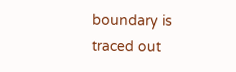boundary is traced out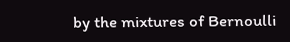by the mixtures of Bernoulli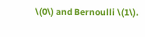\(0\) and Bernoulli \(1\).